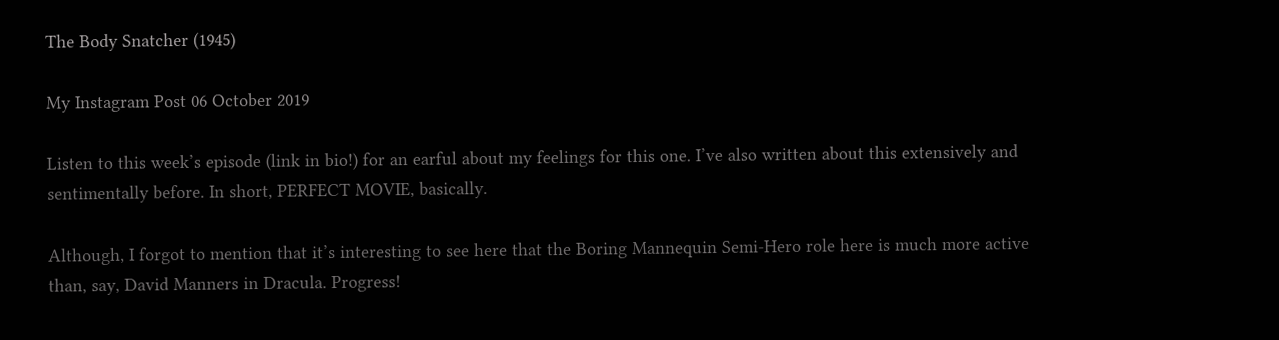The Body Snatcher (1945)

My Instagram Post 06 October 2019

Listen to this week’s episode (link in bio!) for an earful about my feelings for this one. I’ve also written about this extensively and sentimentally before. In short, PERFECT MOVIE, basically.

Although, I forgot to mention that it’s interesting to see here that the Boring Mannequin Semi-Hero role here is much more active than, say, David Manners in Dracula. Progress!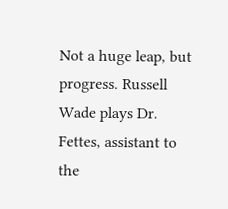Not a huge leap, but progress. Russell Wade plays Dr. Fettes, assistant to the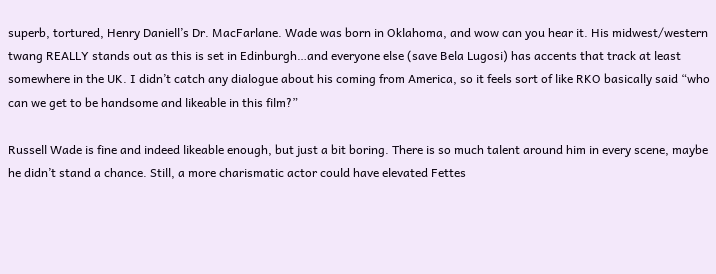superb, tortured, Henry Daniell’s Dr. MacFarlane. Wade was born in Oklahoma, and wow can you hear it. His midwest/western twang REALLY stands out as this is set in Edinburgh…and everyone else (save Bela Lugosi) has accents that track at least somewhere in the UK. I didn’t catch any dialogue about his coming from America, so it feels sort of like RKO basically said “who can we get to be handsome and likeable in this film?”

Russell Wade is fine and indeed likeable enough, but just a bit boring. There is so much talent around him in every scene, maybe he didn’t stand a chance. Still, a more charismatic actor could have elevated Fettes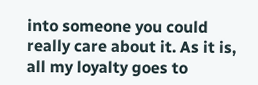into someone you could really care about it. As it is, all my loyalty goes to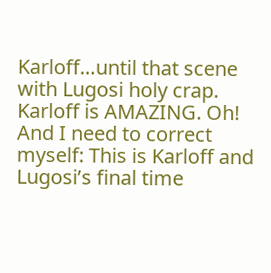Karloff…until that scene with Lugosi holy crap. Karloff is AMAZING. Oh! And I need to correct myself: This is Karloff and Lugosi’s final time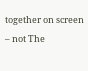together on screen – not The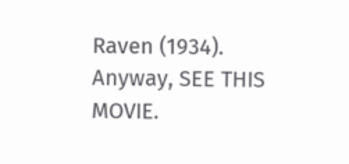Raven (1934). Anyway, SEE THIS MOVIE.